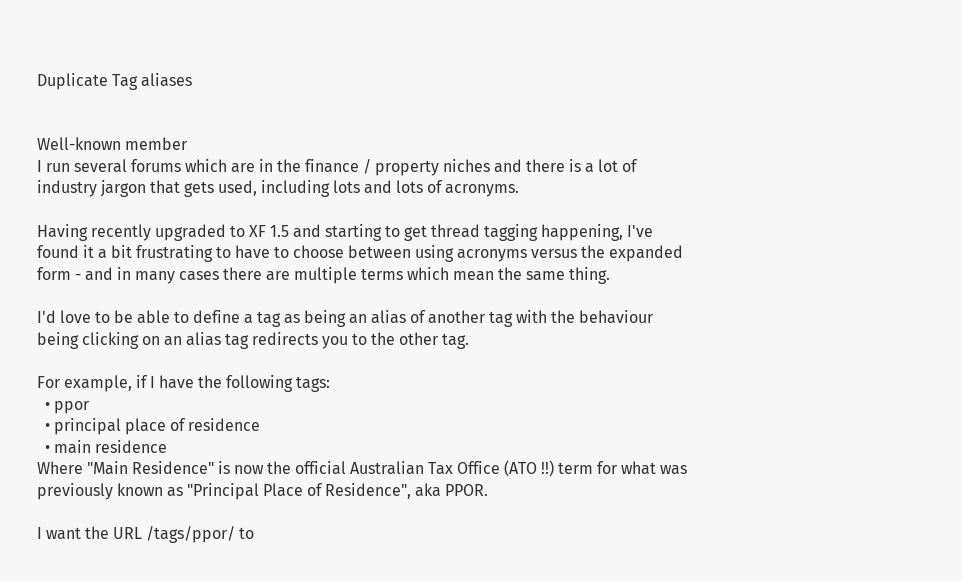Duplicate Tag aliases


Well-known member
I run several forums which are in the finance / property niches and there is a lot of industry jargon that gets used, including lots and lots of acronyms.

Having recently upgraded to XF 1.5 and starting to get thread tagging happening, I've found it a bit frustrating to have to choose between using acronyms versus the expanded form - and in many cases there are multiple terms which mean the same thing.

I'd love to be able to define a tag as being an alias of another tag with the behaviour being clicking on an alias tag redirects you to the other tag.

For example, if I have the following tags:
  • ppor
  • principal place of residence
  • main residence
Where "Main Residence" is now the official Australian Tax Office (ATO !!) term for what was previously known as "Principal Place of Residence", aka PPOR.

I want the URL /tags/ppor/ to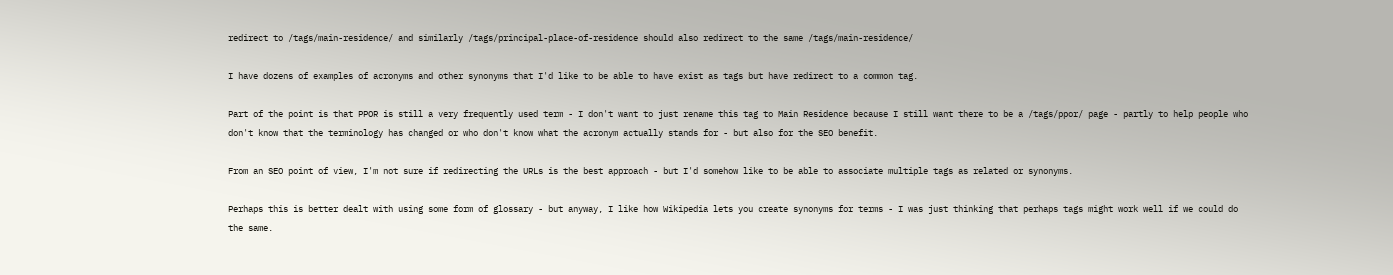redirect to /tags/main-residence/ and similarly /tags/principal-place-of-residence should also redirect to the same /tags/main-residence/

I have dozens of examples of acronyms and other synonyms that I'd like to be able to have exist as tags but have redirect to a common tag.

Part of the point is that PPOR is still a very frequently used term - I don't want to just rename this tag to Main Residence because I still want there to be a /tags/ppor/ page - partly to help people who don't know that the terminology has changed or who don't know what the acronym actually stands for - but also for the SEO benefit.

From an SEO point of view, I'm not sure if redirecting the URLs is the best approach - but I'd somehow like to be able to associate multiple tags as related or synonyms.

Perhaps this is better dealt with using some form of glossary - but anyway, I like how Wikipedia lets you create synonyms for terms - I was just thinking that perhaps tags might work well if we could do the same.